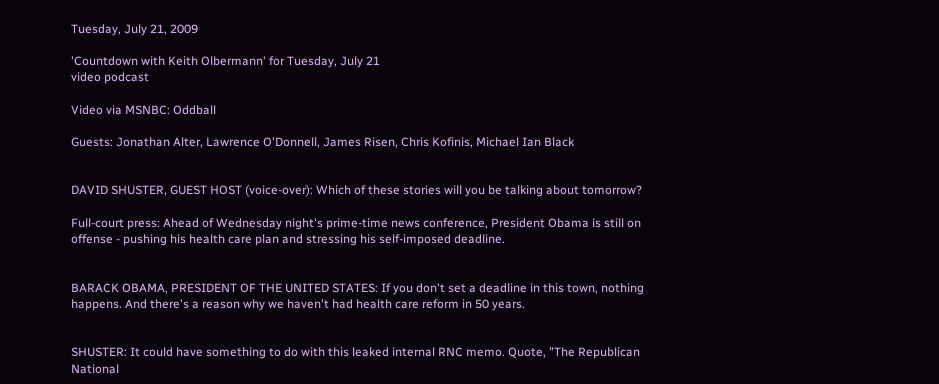Tuesday, July 21, 2009

'Countdown with Keith Olbermann' for Tuesday, July 21
video podcast

Video via MSNBC: Oddball

Guests: Jonathan Alter, Lawrence O'Donnell, James Risen, Chris Kofinis, Michael Ian Black


DAVID SHUSTER, GUEST HOST (voice-over): Which of these stories will you be talking about tomorrow?

Full-court press: Ahead of Wednesday night's prime-time news conference, President Obama is still on offense - pushing his health care plan and stressing his self-imposed deadline.


BARACK OBAMA, PRESIDENT OF THE UNITED STATES: If you don't set a deadline in this town, nothing happens. And there's a reason why we haven't had health care reform in 50 years.


SHUSTER: It could have something to do with this leaked internal RNC memo. Quote, "The Republican National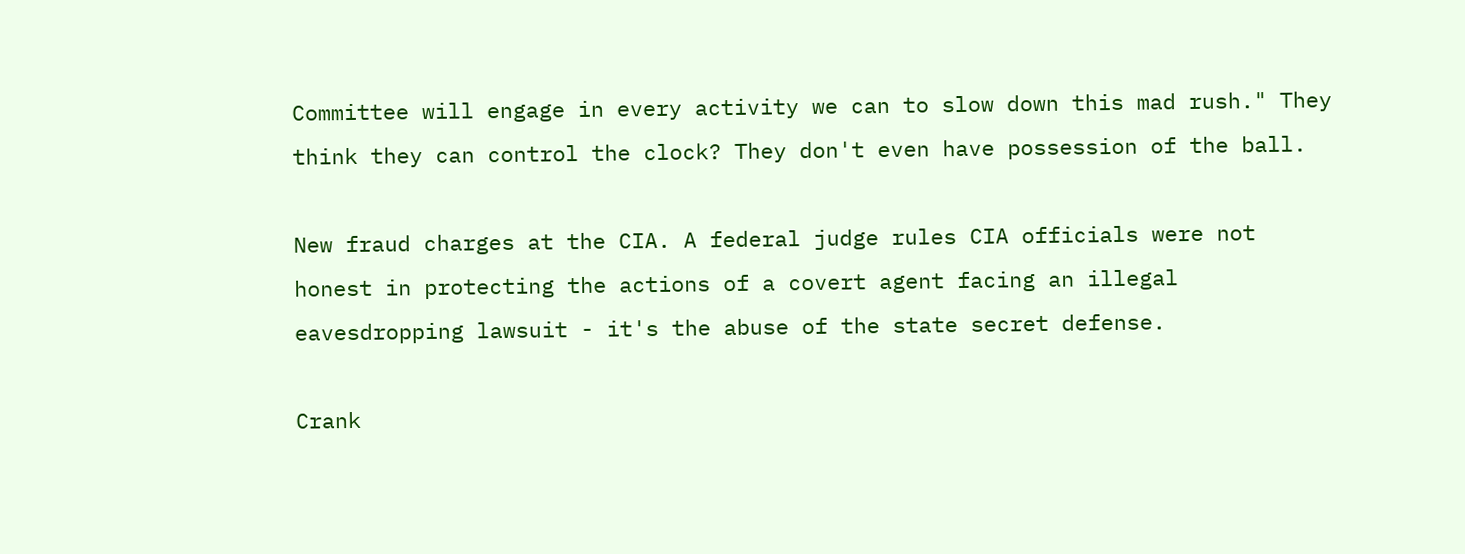Committee will engage in every activity we can to slow down this mad rush." They think they can control the clock? They don't even have possession of the ball.

New fraud charges at the CIA. A federal judge rules CIA officials were not honest in protecting the actions of a covert agent facing an illegal eavesdropping lawsuit - it's the abuse of the state secret defense.

Crank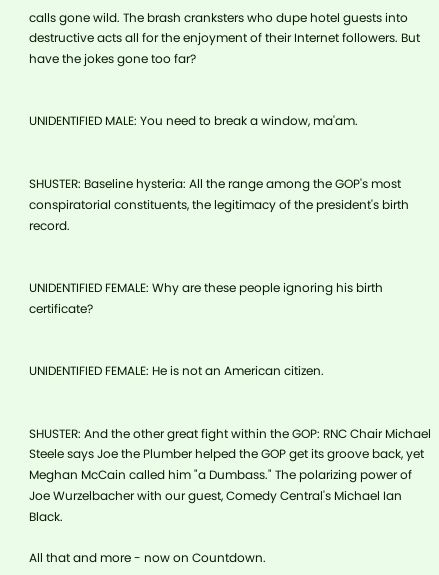calls gone wild. The brash cranksters who dupe hotel guests into destructive acts all for the enjoyment of their Internet followers. But have the jokes gone too far?


UNIDENTIFIED MALE: You need to break a window, ma'am.


SHUSTER: Baseline hysteria: All the range among the GOP's most conspiratorial constituents, the legitimacy of the president's birth record.


UNIDENTIFIED FEMALE: Why are these people ignoring his birth certificate?


UNIDENTIFIED FEMALE: He is not an American citizen.


SHUSTER: And the other great fight within the GOP: RNC Chair Michael Steele says Joe the Plumber helped the GOP get its groove back, yet Meghan McCain called him "a Dumbass." The polarizing power of Joe Wurzelbacher with our guest, Comedy Central's Michael Ian Black.

All that and more - now on Countdown.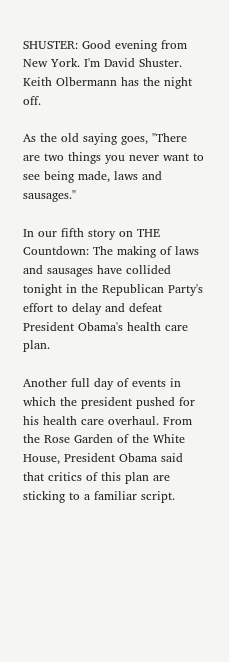SHUSTER: Good evening from New York. I'm David Shuster. Keith Olbermann has the night off.

As the old saying goes, "There are two things you never want to see being made, laws and sausages."

In our fifth story on THE Countdown: The making of laws and sausages have collided tonight in the Republican Party's effort to delay and defeat President Obama's health care plan.

Another full day of events in which the president pushed for his health care overhaul. From the Rose Garden of the White House, President Obama said that critics of this plan are sticking to a familiar script.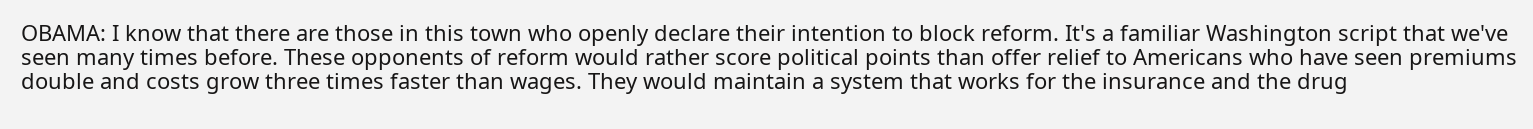OBAMA: I know that there are those in this town who openly declare their intention to block reform. It's a familiar Washington script that we've seen many times before. These opponents of reform would rather score political points than offer relief to Americans who have seen premiums double and costs grow three times faster than wages. They would maintain a system that works for the insurance and the drug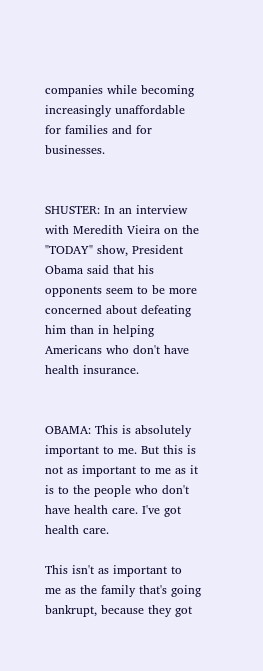companies while becoming increasingly unaffordable for families and for businesses.


SHUSTER: In an interview with Meredith Vieira on the "TODAY" show, President Obama said that his opponents seem to be more concerned about defeating him than in helping Americans who don't have health insurance.


OBAMA: This is absolutely important to me. But this is not as important to me as it is to the people who don't have health care. I've got health care.

This isn't as important to me as the family that's going bankrupt, because they got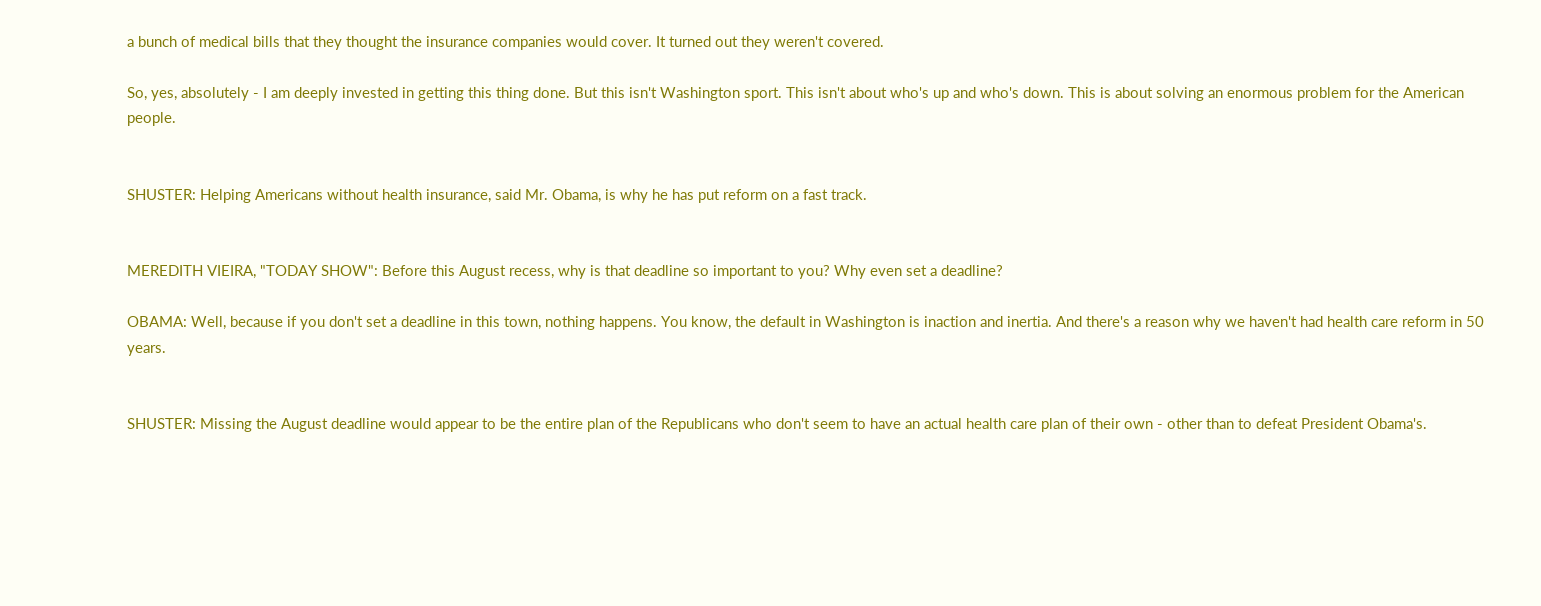a bunch of medical bills that they thought the insurance companies would cover. It turned out they weren't covered.

So, yes, absolutely - I am deeply invested in getting this thing done. But this isn't Washington sport. This isn't about who's up and who's down. This is about solving an enormous problem for the American people.


SHUSTER: Helping Americans without health insurance, said Mr. Obama, is why he has put reform on a fast track.


MEREDITH VIEIRA, "TODAY SHOW": Before this August recess, why is that deadline so important to you? Why even set a deadline?

OBAMA: Well, because if you don't set a deadline in this town, nothing happens. You know, the default in Washington is inaction and inertia. And there's a reason why we haven't had health care reform in 50 years.


SHUSTER: Missing the August deadline would appear to be the entire plan of the Republicans who don't seem to have an actual health care plan of their own - other than to defeat President Obama's.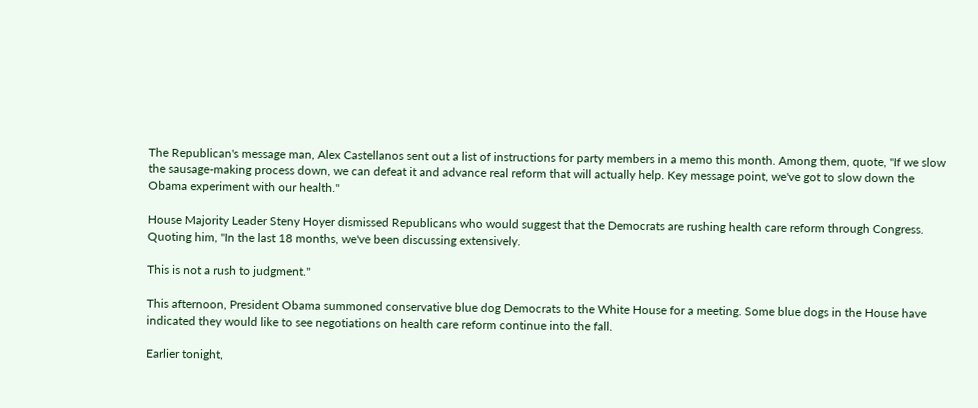The Republican's message man, Alex Castellanos sent out a list of instructions for party members in a memo this month. Among them, quote, "If we slow the sausage-making process down, we can defeat it and advance real reform that will actually help. Key message point, we've got to slow down the Obama experiment with our health."

House Majority Leader Steny Hoyer dismissed Republicans who would suggest that the Democrats are rushing health care reform through Congress. Quoting him, "In the last 18 months, we've been discussing extensively.

This is not a rush to judgment."

This afternoon, President Obama summoned conservative blue dog Democrats to the White House for a meeting. Some blue dogs in the House have indicated they would like to see negotiations on health care reform continue into the fall.

Earlier tonight,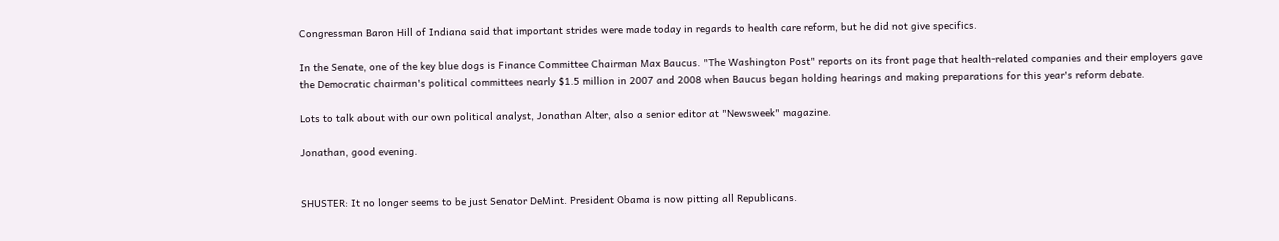Congressman Baron Hill of Indiana said that important strides were made today in regards to health care reform, but he did not give specifics.

In the Senate, one of the key blue dogs is Finance Committee Chairman Max Baucus. "The Washington Post" reports on its front page that health-related companies and their employers gave the Democratic chairman's political committees nearly $1.5 million in 2007 and 2008 when Baucus began holding hearings and making preparations for this year's reform debate.

Lots to talk about with our own political analyst, Jonathan Alter, also a senior editor at "Newsweek" magazine.

Jonathan, good evening.


SHUSTER: It no longer seems to be just Senator DeMint. President Obama is now pitting all Republicans.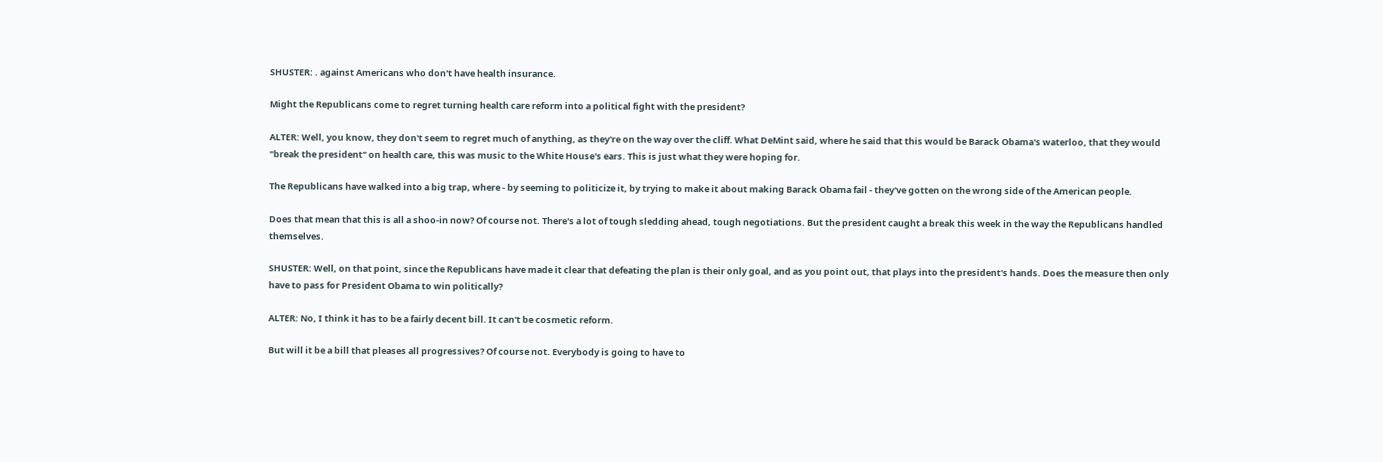SHUSTER: . against Americans who don't have health insurance.

Might the Republicans come to regret turning health care reform into a political fight with the president?

ALTER: Well, you know, they don't seem to regret much of anything, as they're on the way over the cliff. What DeMint said, where he said that this would be Barack Obama's waterloo, that they would "break the president" on health care, this was music to the White House's ears. This is just what they were hoping for.

The Republicans have walked into a big trap, where - by seeming to politicize it, by trying to make it about making Barack Obama fail - they've gotten on the wrong side of the American people.

Does that mean that this is all a shoo-in now? Of course not. There's a lot of tough sledding ahead, tough negotiations. But the president caught a break this week in the way the Republicans handled themselves.

SHUSTER: Well, on that point, since the Republicans have made it clear that defeating the plan is their only goal, and as you point out, that plays into the president's hands. Does the measure then only have to pass for President Obama to win politically?

ALTER: No, I think it has to be a fairly decent bill. It can't be cosmetic reform.

But will it be a bill that pleases all progressives? Of course not. Everybody is going to have to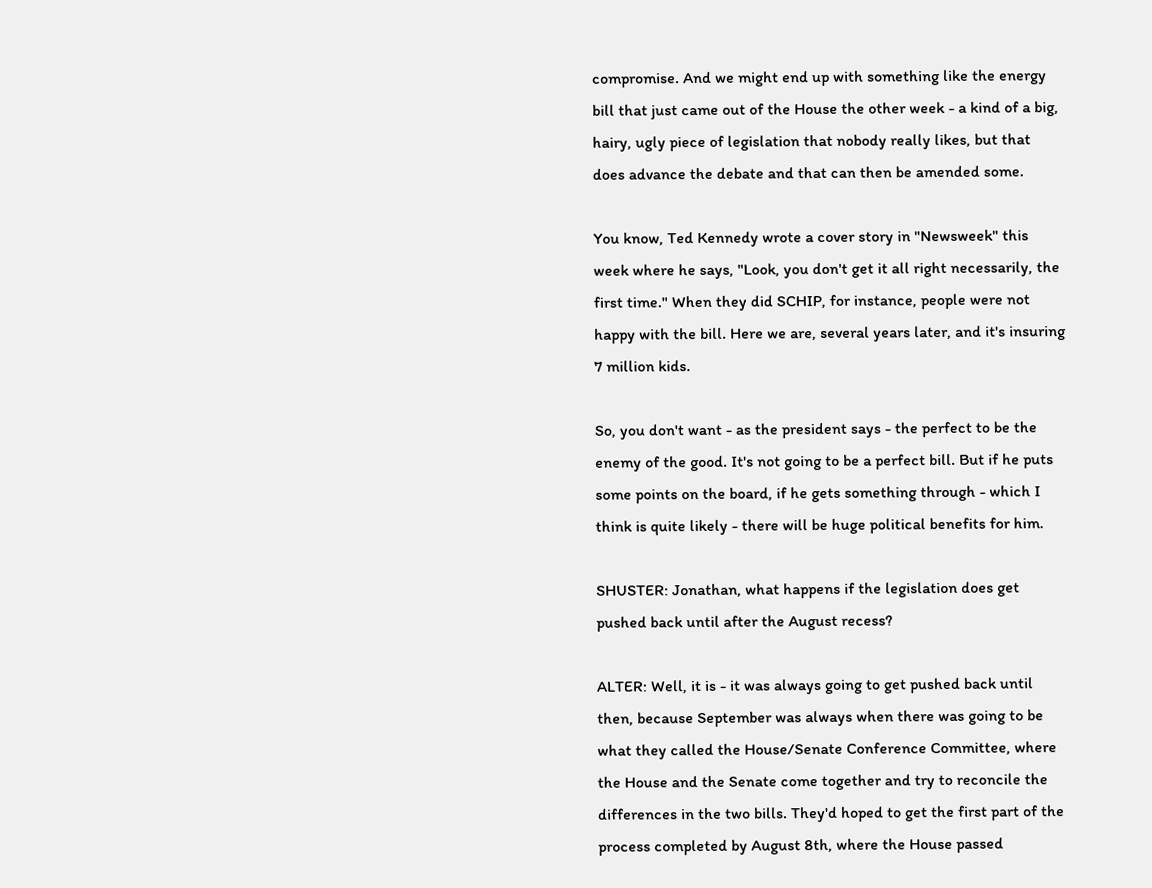compromise. And we might end up with something like the energy bill that just came out of the House the other week - a kind of a big, hairy, ugly piece of legislation that nobody really likes, but that does advance the debate and that can then be amended some.

You know, Ted Kennedy wrote a cover story in "Newsweek" this week where he says, "Look, you don't get it all right necessarily, the first time." When they did SCHIP, for instance, people were not happy with the bill. Here we are, several years later, and it's insuring 7 million kids.

So, you don't want - as the president says - the perfect to be the enemy of the good. It's not going to be a perfect bill. But if he puts some points on the board, if he gets something through - which I think is quite likely - there will be huge political benefits for him.

SHUSTER: Jonathan, what happens if the legislation does get pushed back until after the August recess?

ALTER: Well, it is - it was always going to get pushed back until then, because September was always when there was going to be what they called the House/Senate Conference Committee, where the House and the Senate come together and try to reconcile the differences in the two bills. They'd hoped to get the first part of the process completed by August 8th, where the House passed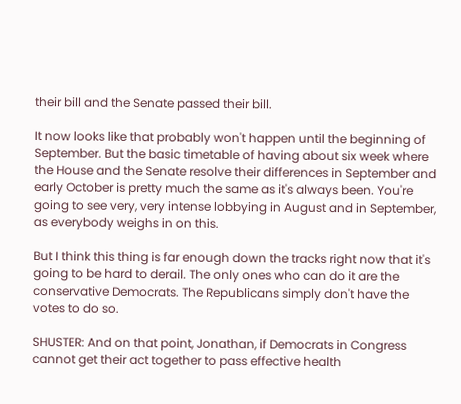their bill and the Senate passed their bill.

It now looks like that probably won't happen until the beginning of September. But the basic timetable of having about six week where the House and the Senate resolve their differences in September and early October is pretty much the same as it's always been. You're going to see very, very intense lobbying in August and in September, as everybody weighs in on this.

But I think this thing is far enough down the tracks right now that it's going to be hard to derail. The only ones who can do it are the conservative Democrats. The Republicans simply don't have the votes to do so.

SHUSTER: And on that point, Jonathan, if Democrats in Congress cannot get their act together to pass effective health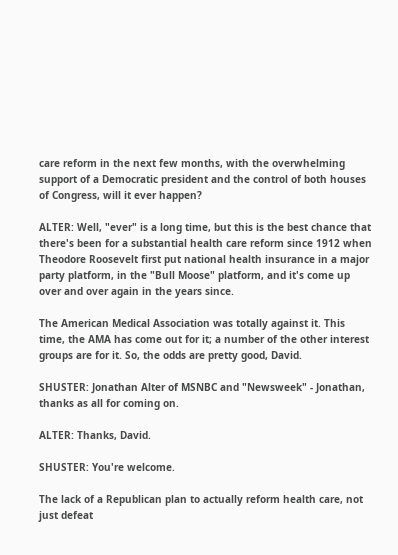care reform in the next few months, with the overwhelming support of a Democratic president and the control of both houses of Congress, will it ever happen?

ALTER: Well, "ever" is a long time, but this is the best chance that there's been for a substantial health care reform since 1912 when Theodore Roosevelt first put national health insurance in a major party platform, in the "Bull Moose" platform, and it's come up over and over again in the years since.

The American Medical Association was totally against it. This time, the AMA has come out for it; a number of the other interest groups are for it. So, the odds are pretty good, David.

SHUSTER: Jonathan Alter of MSNBC and "Newsweek" - Jonathan, thanks as all for coming on.

ALTER: Thanks, David.

SHUSTER: You're welcome.

The lack of a Republican plan to actually reform health care, not just defeat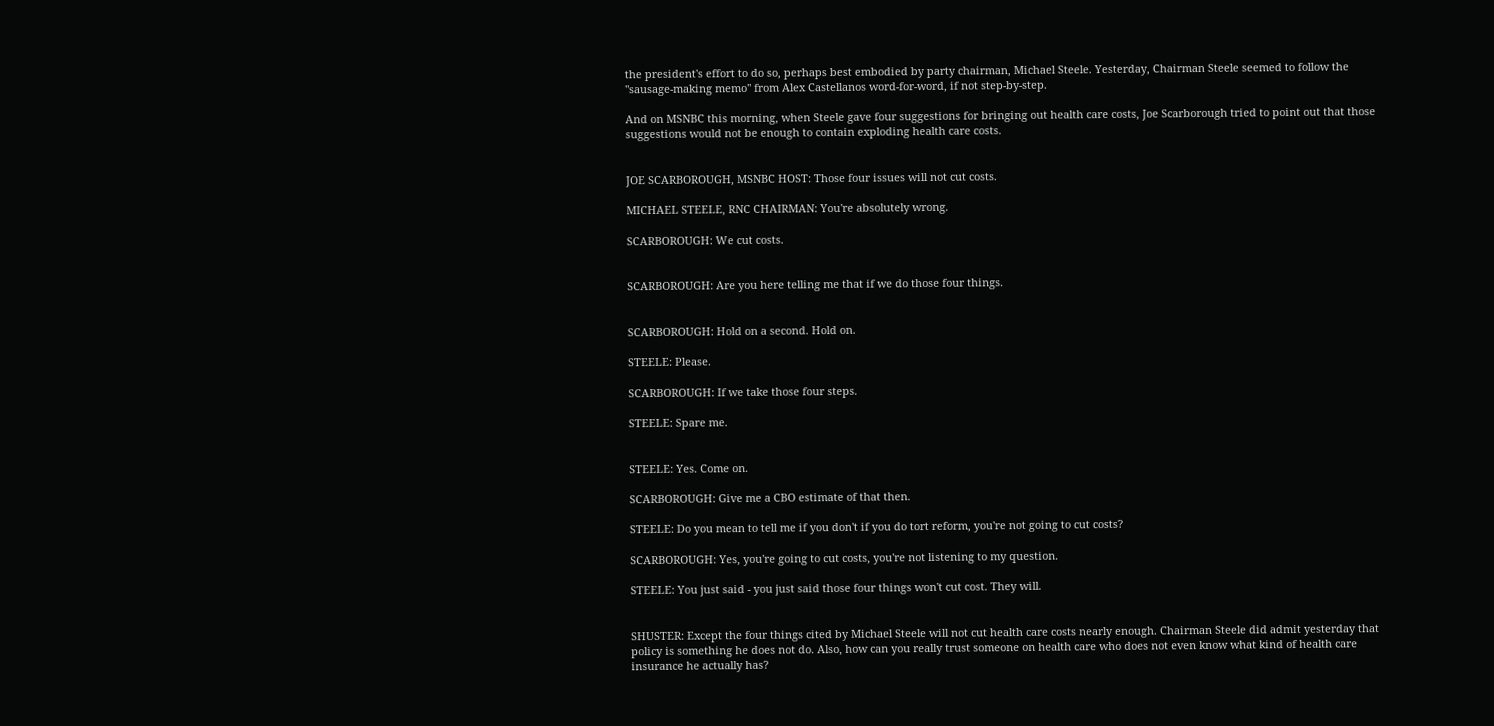the president's effort to do so, perhaps best embodied by party chairman, Michael Steele. Yesterday, Chairman Steele seemed to follow the "sausage-making memo" from Alex Castellanos word-for-word, if not step-by-step.

And on MSNBC this morning, when Steele gave four suggestions for bringing out health care costs, Joe Scarborough tried to point out that those suggestions would not be enough to contain exploding health care costs.


JOE SCARBOROUGH, MSNBC HOST: Those four issues will not cut costs.

MICHAEL STEELE, RNC CHAIRMAN: You're absolutely wrong.

SCARBOROUGH: We cut costs.


SCARBOROUGH: Are you here telling me that if we do those four things.


SCARBOROUGH: Hold on a second. Hold on.

STEELE: Please.

SCARBOROUGH: If we take those four steps.

STEELE: Spare me.


STEELE: Yes. Come on.

SCARBOROUGH: Give me a CBO estimate of that then.

STEELE: Do you mean to tell me if you don't if you do tort reform, you're not going to cut costs?

SCARBOROUGH: Yes, you're going to cut costs, you're not listening to my question.

STEELE: You just said - you just said those four things won't cut cost. They will.


SHUSTER: Except the four things cited by Michael Steele will not cut health care costs nearly enough. Chairman Steele did admit yesterday that policy is something he does not do. Also, how can you really trust someone on health care who does not even know what kind of health care insurance he actually has?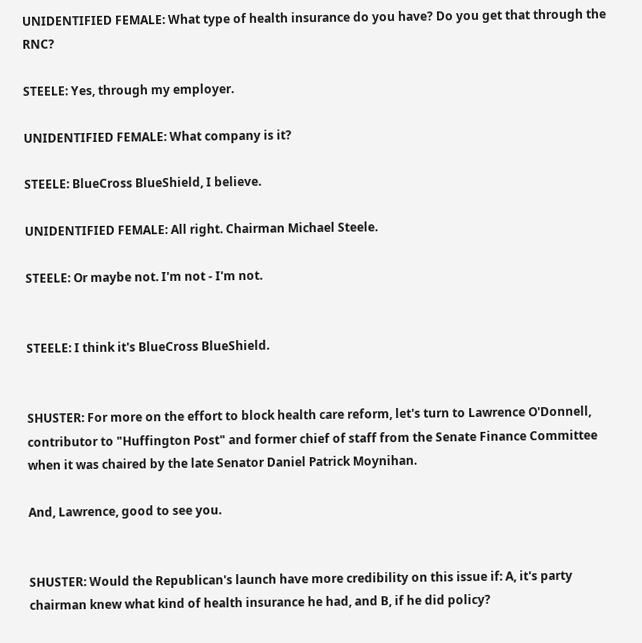UNIDENTIFIED FEMALE: What type of health insurance do you have? Do you get that through the RNC?

STEELE: Yes, through my employer.

UNIDENTIFIED FEMALE: What company is it?

STEELE: BlueCross BlueShield, I believe.

UNIDENTIFIED FEMALE: All right. Chairman Michael Steele.

STEELE: Or maybe not. I'm not - I'm not.


STEELE: I think it's BlueCross BlueShield.


SHUSTER: For more on the effort to block health care reform, let's turn to Lawrence O'Donnell, contributor to "Huffington Post" and former chief of staff from the Senate Finance Committee when it was chaired by the late Senator Daniel Patrick Moynihan.

And, Lawrence, good to see you.


SHUSTER: Would the Republican's launch have more credibility on this issue if: A, it's party chairman knew what kind of health insurance he had, and B, if he did policy?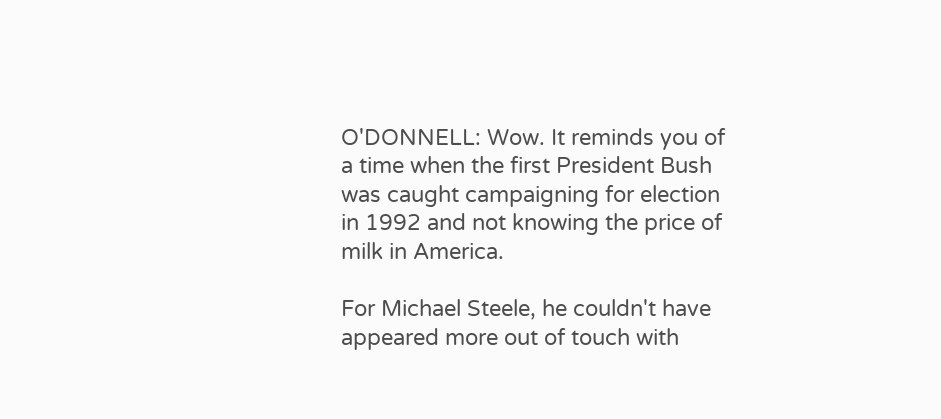O'DONNELL: Wow. It reminds you of a time when the first President Bush was caught campaigning for election in 1992 and not knowing the price of milk in America.

For Michael Steele, he couldn't have appeared more out of touch with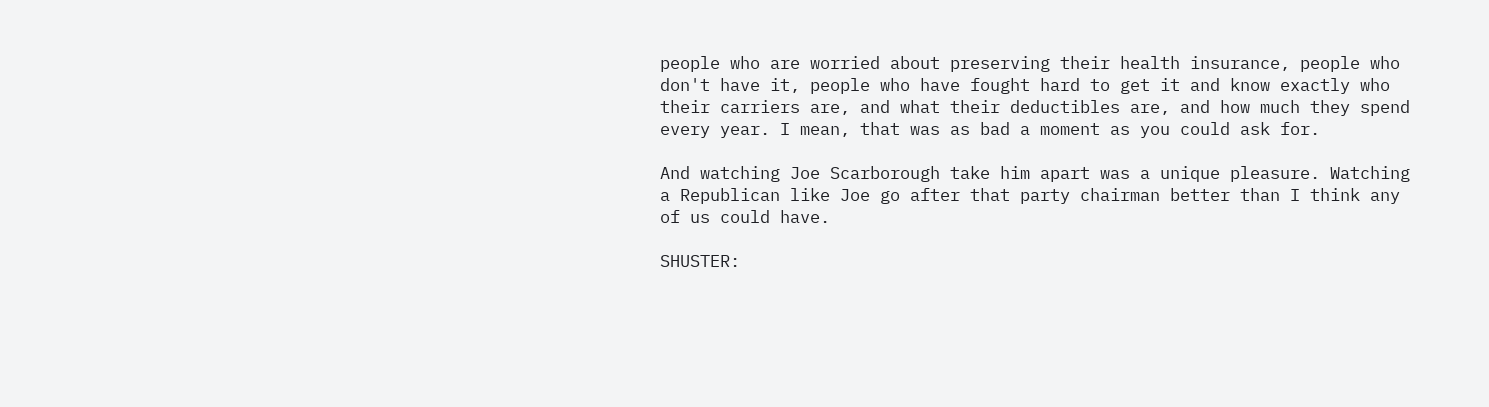people who are worried about preserving their health insurance, people who don't have it, people who have fought hard to get it and know exactly who their carriers are, and what their deductibles are, and how much they spend every year. I mean, that was as bad a moment as you could ask for.

And watching Joe Scarborough take him apart was a unique pleasure. Watching a Republican like Joe go after that party chairman better than I think any of us could have.

SHUSTER: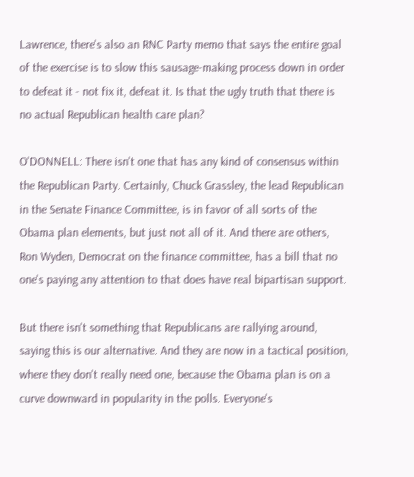Lawrence, there's also an RNC Party memo that says the entire goal of the exercise is to slow this sausage-making process down in order to defeat it - not fix it, defeat it. Is that the ugly truth that there is no actual Republican health care plan?

O'DONNELL: There isn't one that has any kind of consensus within the Republican Party. Certainly, Chuck Grassley, the lead Republican in the Senate Finance Committee, is in favor of all sorts of the Obama plan elements, but just not all of it. And there are others, Ron Wyden, Democrat on the finance committee, has a bill that no one's paying any attention to that does have real bipartisan support.

But there isn't something that Republicans are rallying around, saying this is our alternative. And they are now in a tactical position, where they don't really need one, because the Obama plan is on a curve downward in popularity in the polls. Everyone's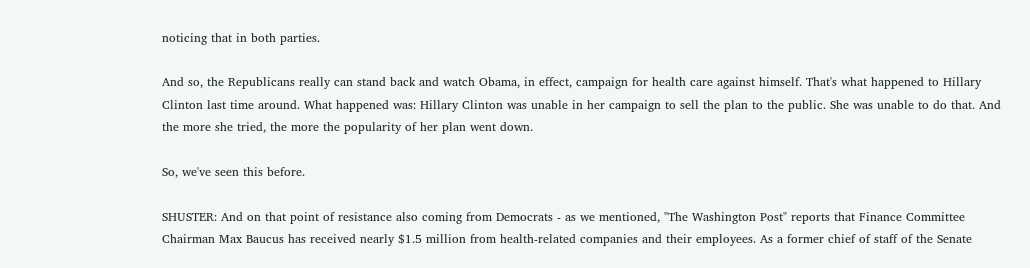noticing that in both parties.

And so, the Republicans really can stand back and watch Obama, in effect, campaign for health care against himself. That's what happened to Hillary Clinton last time around. What happened was: Hillary Clinton was unable in her campaign to sell the plan to the public. She was unable to do that. And the more she tried, the more the popularity of her plan went down.

So, we've seen this before.

SHUSTER: And on that point of resistance also coming from Democrats - as we mentioned, "The Washington Post" reports that Finance Committee Chairman Max Baucus has received nearly $1.5 million from health-related companies and their employees. As a former chief of staff of the Senate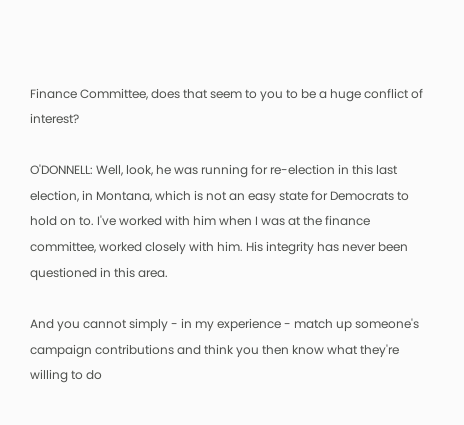Finance Committee, does that seem to you to be a huge conflict of interest?

O'DONNELL: Well, look, he was running for re-election in this last election, in Montana, which is not an easy state for Democrats to hold on to. I've worked with him when I was at the finance committee, worked closely with him. His integrity has never been questioned in this area.

And you cannot simply - in my experience - match up someone's campaign contributions and think you then know what they're willing to do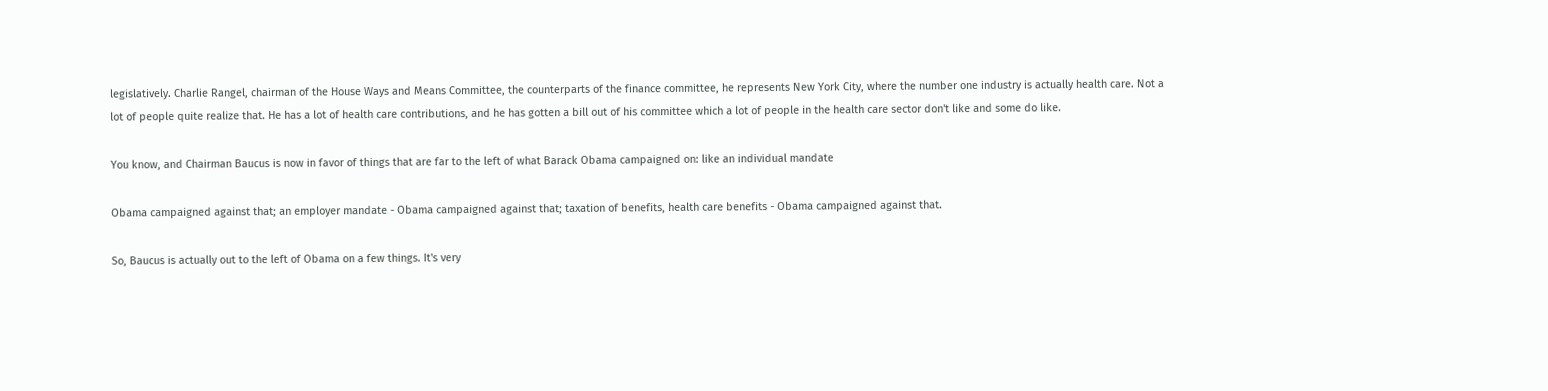legislatively. Charlie Rangel, chairman of the House Ways and Means Committee, the counterparts of the finance committee, he represents New York City, where the number one industry is actually health care. Not a lot of people quite realize that. He has a lot of health care contributions, and he has gotten a bill out of his committee which a lot of people in the health care sector don't like and some do like.

You know, and Chairman Baucus is now in favor of things that are far to the left of what Barack Obama campaigned on: like an individual mandate

Obama campaigned against that; an employer mandate - Obama campaigned against that; taxation of benefits, health care benefits - Obama campaigned against that.

So, Baucus is actually out to the left of Obama on a few things. It's very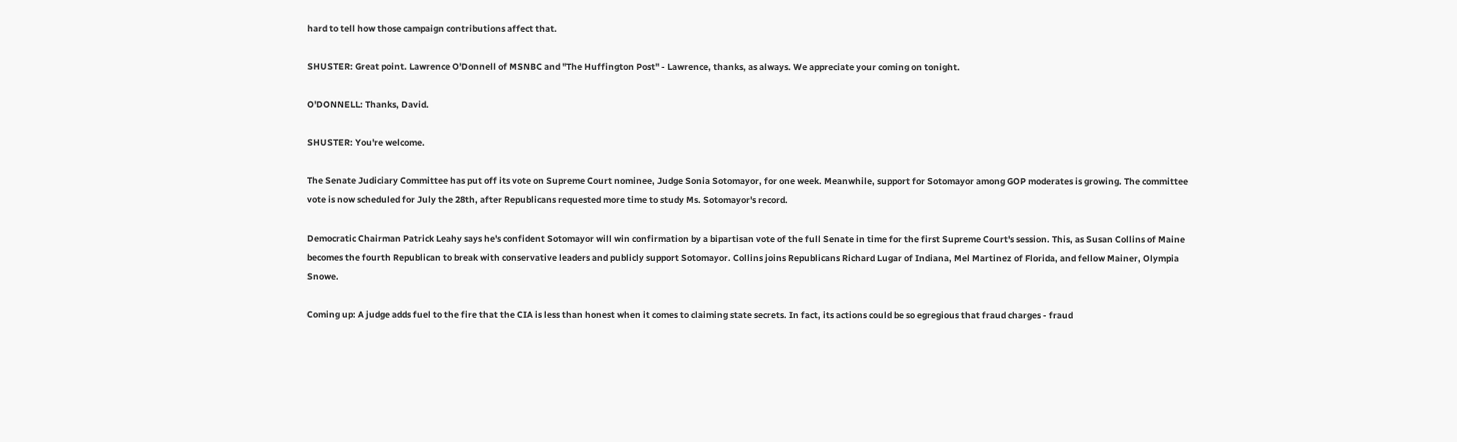hard to tell how those campaign contributions affect that.

SHUSTER: Great point. Lawrence O'Donnell of MSNBC and "The Huffington Post" - Lawrence, thanks, as always. We appreciate your coming on tonight.

O'DONNELL: Thanks, David.

SHUSTER: You're welcome.

The Senate Judiciary Committee has put off its vote on Supreme Court nominee, Judge Sonia Sotomayor, for one week. Meanwhile, support for Sotomayor among GOP moderates is growing. The committee vote is now scheduled for July the 28th, after Republicans requested more time to study Ms. Sotomayor's record.

Democratic Chairman Patrick Leahy says he's confident Sotomayor will win confirmation by a bipartisan vote of the full Senate in time for the first Supreme Court's session. This, as Susan Collins of Maine becomes the fourth Republican to break with conservative leaders and publicly support Sotomayor. Collins joins Republicans Richard Lugar of Indiana, Mel Martinez of Florida, and fellow Mainer, Olympia Snowe.

Coming up: A judge adds fuel to the fire that the CIA is less than honest when it comes to claiming state secrets. In fact, its actions could be so egregious that fraud charges - fraud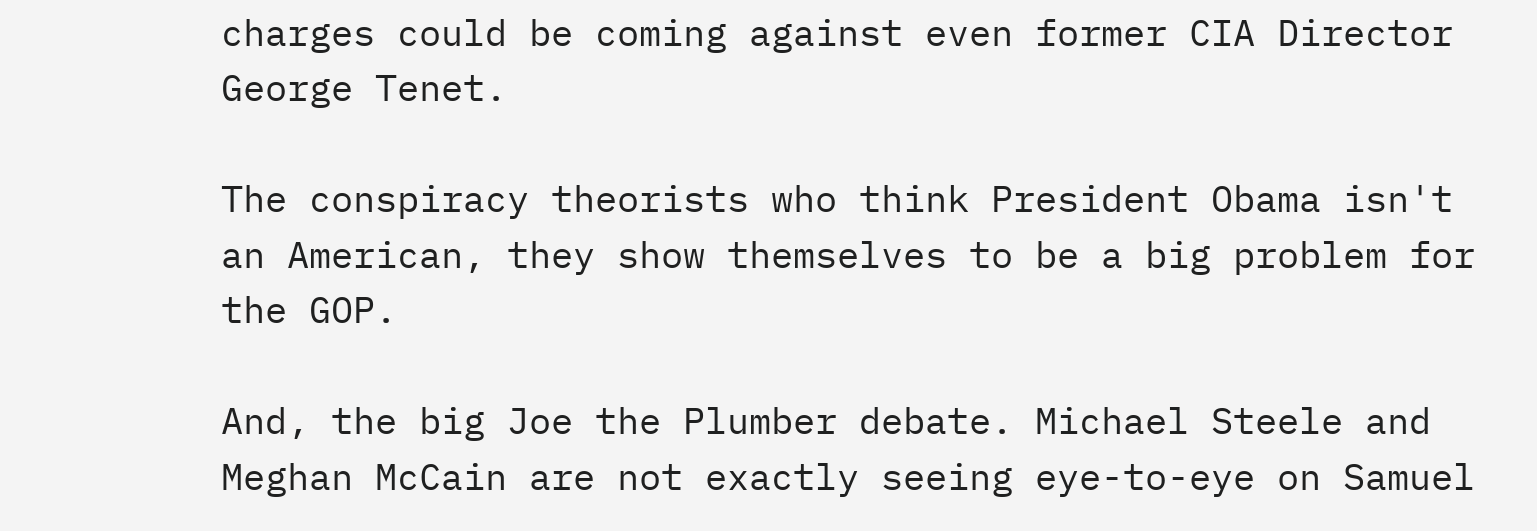charges could be coming against even former CIA Director George Tenet.

The conspiracy theorists who think President Obama isn't an American, they show themselves to be a big problem for the GOP.

And, the big Joe the Plumber debate. Michael Steele and Meghan McCain are not exactly seeing eye-to-eye on Samuel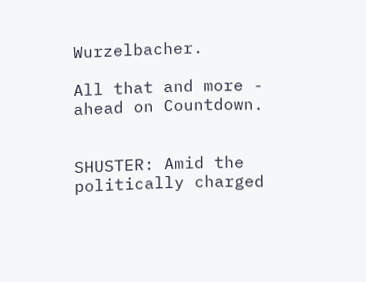Wurzelbacher.

All that and more - ahead on Countdown.


SHUSTER: Amid the politically charged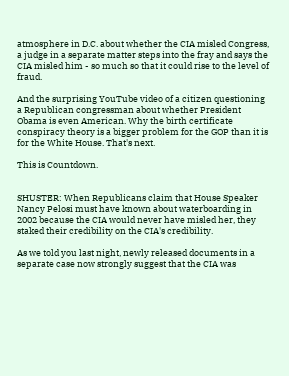atmosphere in D.C. about whether the CIA misled Congress, a judge in a separate matter steps into the fray and says the CIA misled him - so much so that it could rise to the level of fraud.

And the surprising YouTube video of a citizen questioning a Republican congressman about whether President Obama is even American. Why the birth certificate conspiracy theory is a bigger problem for the GOP than it is for the White House. That's next.

This is Countdown.


SHUSTER: When Republicans claim that House Speaker Nancy Pelosi must have known about waterboarding in 2002 because the CIA would never have misled her, they staked their credibility on the CIA's credibility.

As we told you last night, newly released documents in a separate case now strongly suggest that the CIA was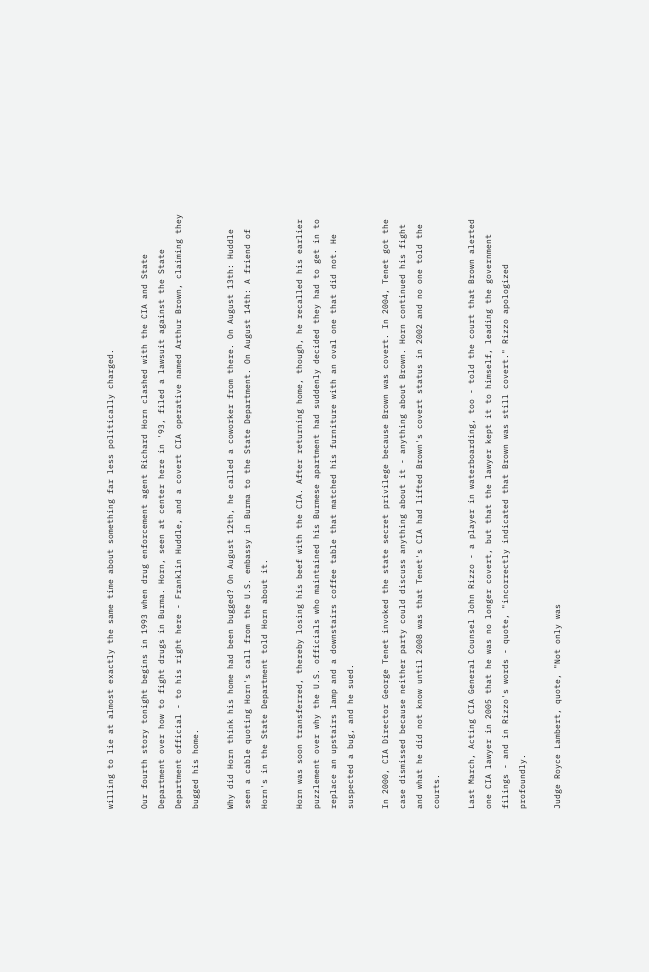willing to lie at almost exactly the same time about something far less politically charged.

Our fourth story tonight begins in 1993 when drug enforcement agent Richard Horn clashed with the CIA and State Department over how to fight drugs in Burma. Horn, seen at center here in '93, filed a lawsuit against the State Department official - to his right here - Franklin Huddle, and a covert CIA operative named Arthur Brown, claiming they bugged his home.

Why did Horn think his home had been bugged? On August 12th, he called a coworker from there. On August 13th: Huddle seen a cable quoting Horn's call from the U.S. embassy in Burma to the State Department. On August 14th: A friend of Horn's in the State Department told Horn about it.

Horn was soon transferred, thereby losing his beef with the CIA. After returning home, though, he recalled his earlier puzzlement over why the U.S. officials who maintained his Burmese apartment had suddenly decided they had to get in to replace an upstairs lamp and a downstairs coffee table that matched his furniture with an oval one that did not. He suspected a bug, and he sued.

In 2000, CIA Director George Tenet invoked the state secret privilege because Brown was covert. In 2004, Tenet got the case dismissed because neither party could discuss anything about it - anything about Brown. Horn continued his fight and what he did not know until 2008 was that Tenet's CIA had lifted Brown's covert status in 2002 and no one told the courts.

Last March, Acting CIA General Counsel John Rizzo - a player in waterboarding, too - told the court that Brown alerted one CIA lawyer in 2005 that he was no longer covert, but that the lawyer kept it to himself, leading the government filings - and in Rizzo's words - quote, "incorrectly indicated that Brown was still covert." Rizzo apologized profoundly.

Judge Royce Lambert, quote, "Not only was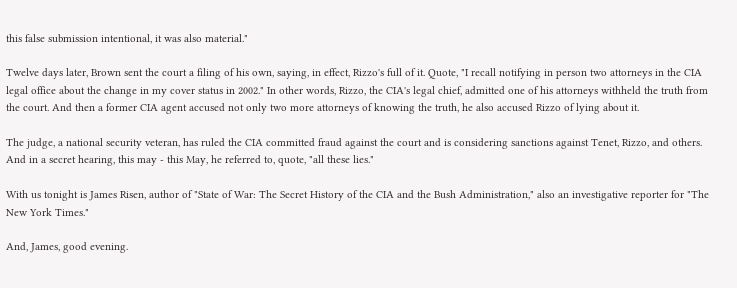this false submission intentional, it was also material."

Twelve days later, Brown sent the court a filing of his own, saying, in effect, Rizzo's full of it. Quote, "I recall notifying in person two attorneys in the CIA legal office about the change in my cover status in 2002." In other words, Rizzo, the CIA's legal chief, admitted one of his attorneys withheld the truth from the court. And then a former CIA agent accused not only two more attorneys of knowing the truth, he also accused Rizzo of lying about it.

The judge, a national security veteran, has ruled the CIA committed fraud against the court and is considering sanctions against Tenet, Rizzo, and others. And in a secret hearing, this may - this May, he referred to, quote, "all these lies."

With us tonight is James Risen, author of "State of War: The Secret History of the CIA and the Bush Administration," also an investigative reporter for "The New York Times."

And, James, good evening.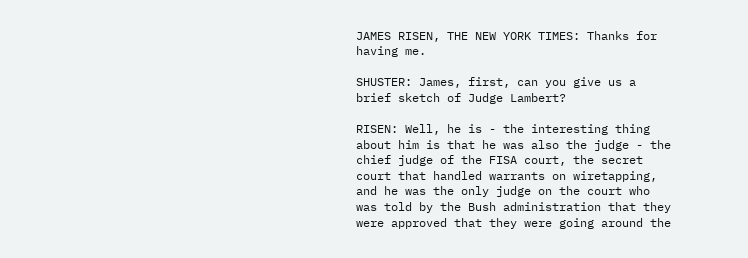JAMES RISEN, THE NEW YORK TIMES: Thanks for having me.

SHUSTER: James, first, can you give us a brief sketch of Judge Lambert?

RISEN: Well, he is - the interesting thing about him is that he was also the judge - the chief judge of the FISA court, the secret court that handled warrants on wiretapping, and he was the only judge on the court who was told by the Bush administration that they were approved that they were going around the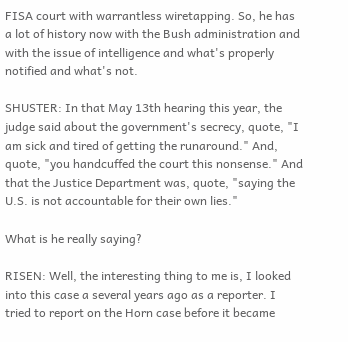FISA court with warrantless wiretapping. So, he has a lot of history now with the Bush administration and with the issue of intelligence and what's properly notified and what's not.

SHUSTER: In that May 13th hearing this year, the judge said about the government's secrecy, quote, "I am sick and tired of getting the runaround." And, quote, "you handcuffed the court this nonsense." And that the Justice Department was, quote, "saying the U.S. is not accountable for their own lies."

What is he really saying?

RISEN: Well, the interesting thing to me is, I looked into this case a several years ago as a reporter. I tried to report on the Horn case before it became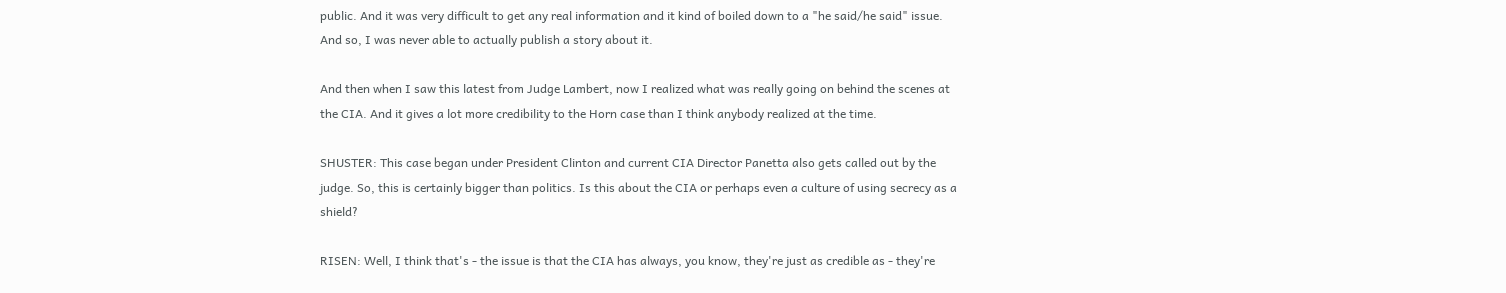public. And it was very difficult to get any real information and it kind of boiled down to a "he said/he said" issue. And so, I was never able to actually publish a story about it.

And then when I saw this latest from Judge Lambert, now I realized what was really going on behind the scenes at the CIA. And it gives a lot more credibility to the Horn case than I think anybody realized at the time.

SHUSTER: This case began under President Clinton and current CIA Director Panetta also gets called out by the judge. So, this is certainly bigger than politics. Is this about the CIA or perhaps even a culture of using secrecy as a shield?

RISEN: Well, I think that's - the issue is that the CIA has always, you know, they're just as credible as - they're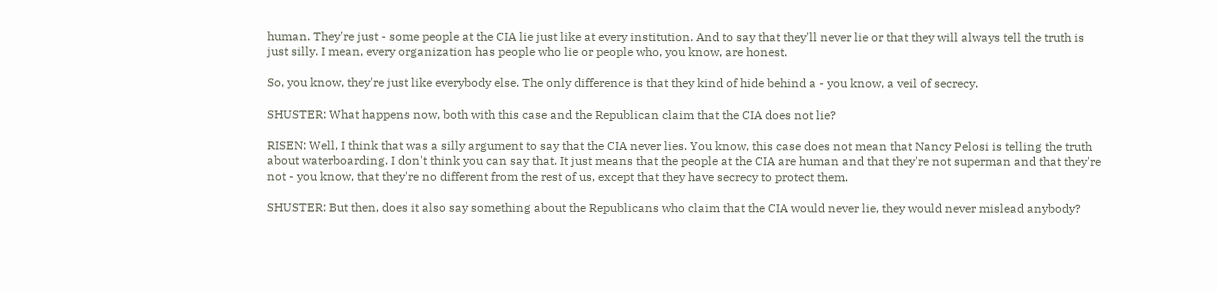human. They're just - some people at the CIA lie just like at every institution. And to say that they'll never lie or that they will always tell the truth is just silly. I mean, every organization has people who lie or people who, you know, are honest.

So, you know, they're just like everybody else. The only difference is that they kind of hide behind a - you know, a veil of secrecy.

SHUSTER: What happens now, both with this case and the Republican claim that the CIA does not lie?

RISEN: Well, I think that was a silly argument to say that the CIA never lies. You know, this case does not mean that Nancy Pelosi is telling the truth about waterboarding. I don't think you can say that. It just means that the people at the CIA are human and that they're not superman and that they're not - you know, that they're no different from the rest of us, except that they have secrecy to protect them.

SHUSTER: But then, does it also say something about the Republicans who claim that the CIA would never lie, they would never mislead anybody?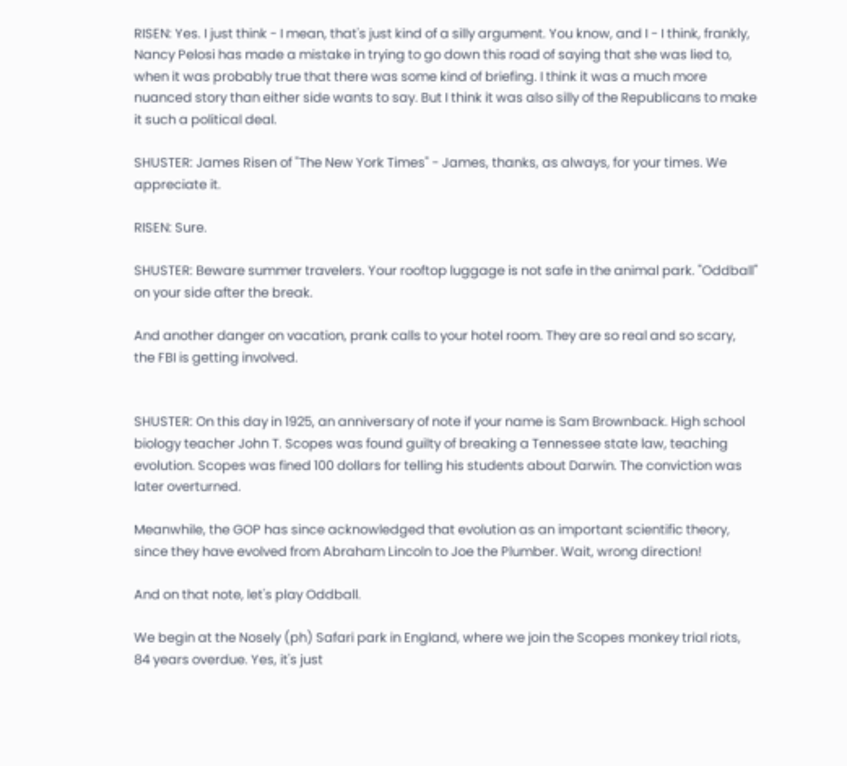RISEN: Yes. I just think - I mean, that's just kind of a silly argument. You know, and I - I think, frankly, Nancy Pelosi has made a mistake in trying to go down this road of saying that she was lied to, when it was probably true that there was some kind of briefing. I think it was a much more nuanced story than either side wants to say. But I think it was also silly of the Republicans to make it such a political deal.

SHUSTER: James Risen of "The New York Times" - James, thanks, as always, for your times. We appreciate it.

RISEN: Sure.

SHUSTER: Beware summer travelers. Your rooftop luggage is not safe in the animal park. "Oddball" on your side after the break.

And another danger on vacation, prank calls to your hotel room. They are so real and so scary, the FBI is getting involved.


SHUSTER: On this day in 1925, an anniversary of note if your name is Sam Brownback. High school biology teacher John T. Scopes was found guilty of breaking a Tennessee state law, teaching evolution. Scopes was fined 100 dollars for telling his students about Darwin. The conviction was later overturned.

Meanwhile, the GOP has since acknowledged that evolution as an important scientific theory, since they have evolved from Abraham Lincoln to Joe the Plumber. Wait, wrong direction!

And on that note, let's play Oddball.

We begin at the Nosely (ph) Safari park in England, where we join the Scopes monkey trial riots, 84 years overdue. Yes, it's just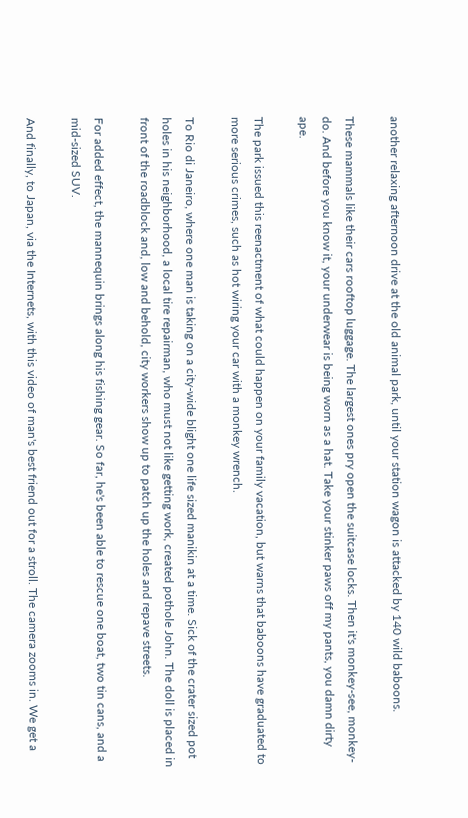another relaxing afternoon drive at the old animal park, until your station wagon is attacked by 140 wild baboons.

These mammals like their cars rooftop luggage. The largest ones pry open the suitcase locks. Then it's monkey-see, monkey-do. And before you know it, your underwear is being worn as a hat. Take your stinker paws off my pants, you damn dirty ape.

The park issued this reenactment of what could happen on your family vacation, but warns that baboons have graduated to more serious crimes, such as hot wiring your car with a monkey wrench.

To Rio di Janeiro, where one man is taking on a city-wide blight one life sized manikin at a time. Sick of the crater sized pot holes in his neighborhood, a local tire repairman, who must not like getting work, created pothole John. The doll is placed in front of the roadblock and, low and behold, city workers show up to patch up the holes and repave streets.

For added effect, the mannequin brings along his fishing gear. So far, he's been able to rescue one boat, two tin cans, and a mid-sized SUV.

And finally, to Japan, via the Internets, with this video of man's best friend out for a stroll. The camera zooms in. We get a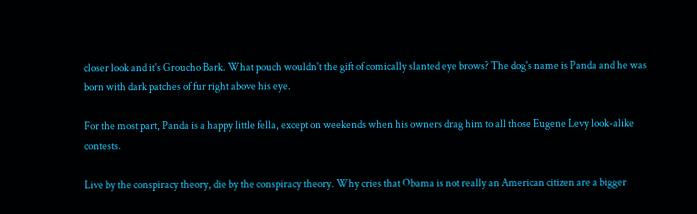closer look and it's Groucho Bark. What pouch wouldn't the gift of comically slanted eye brows? The dog's name is Panda and he was born with dark patches of fur right above his eye.

For the most part, Panda is a happy little fella, except on weekends when his owners drag him to all those Eugene Levy look-alike contests.

Live by the conspiracy theory, die by the conspiracy theory. Why cries that Obama is not really an American citizen are a bigger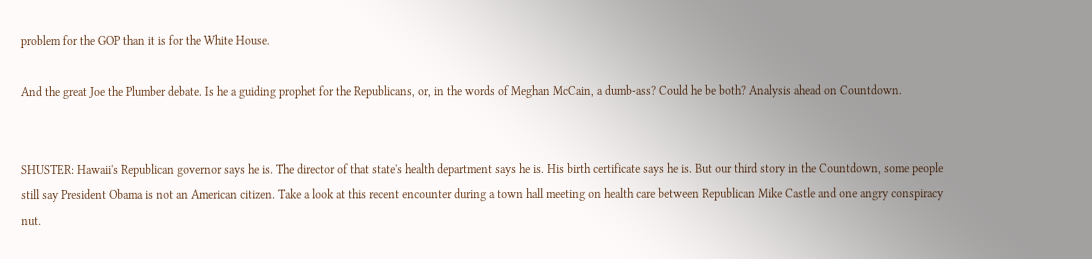problem for the GOP than it is for the White House.

And the great Joe the Plumber debate. Is he a guiding prophet for the Republicans, or, in the words of Meghan McCain, a dumb-ass? Could he be both? Analysis ahead on Countdown.


SHUSTER: Hawaii's Republican governor says he is. The director of that state's health department says he is. His birth certificate says he is. But our third story in the Countdown, some people still say President Obama is not an American citizen. Take a look at this recent encounter during a town hall meeting on health care between Republican Mike Castle and one angry conspiracy nut.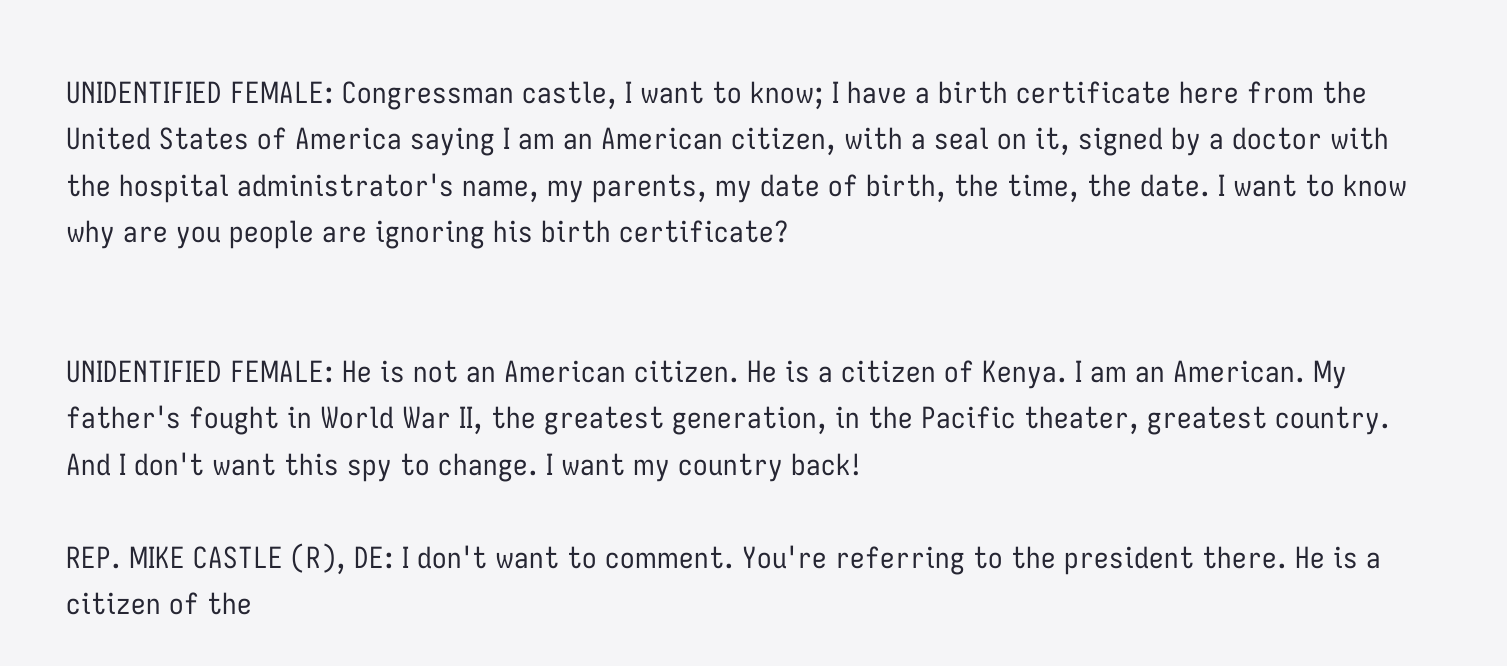UNIDENTIFIED FEMALE: Congressman castle, I want to know; I have a birth certificate here from the United States of America saying I am an American citizen, with a seal on it, signed by a doctor with the hospital administrator's name, my parents, my date of birth, the time, the date. I want to know why are you people are ignoring his birth certificate?


UNIDENTIFIED FEMALE: He is not an American citizen. He is a citizen of Kenya. I am an American. My father's fought in World War II, the greatest generation, in the Pacific theater, greatest country. And I don't want this spy to change. I want my country back!

REP. MIKE CASTLE (R), DE: I don't want to comment. You're referring to the president there. He is a citizen of the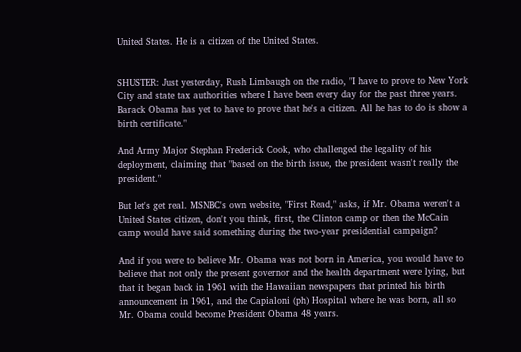United States. He is a citizen of the United States.


SHUSTER: Just yesterday, Rush Limbaugh on the radio, "I have to prove to New York City and state tax authorities where I have been every day for the past three years. Barack Obama has yet to have to prove that he's a citizen. All he has to do is show a birth certificate."

And Army Major Stephan Frederick Cook, who challenged the legality of his deployment, claiming that "based on the birth issue, the president wasn't really the president."

But let's get real. MSNBC's own website, "First Read," asks, if Mr. Obama weren't a United States citizen, don't you think, first, the Clinton camp or then the McCain camp would have said something during the two-year presidential campaign?

And if you were to believe Mr. Obama was not born in America, you would have to believe that not only the present governor and the health department were lying, but that it began back in 1961 with the Hawaiian newspapers that printed his birth announcement in 1961, and the Capialoni (ph) Hospital where he was born, all so Mr. Obama could become President Obama 48 years.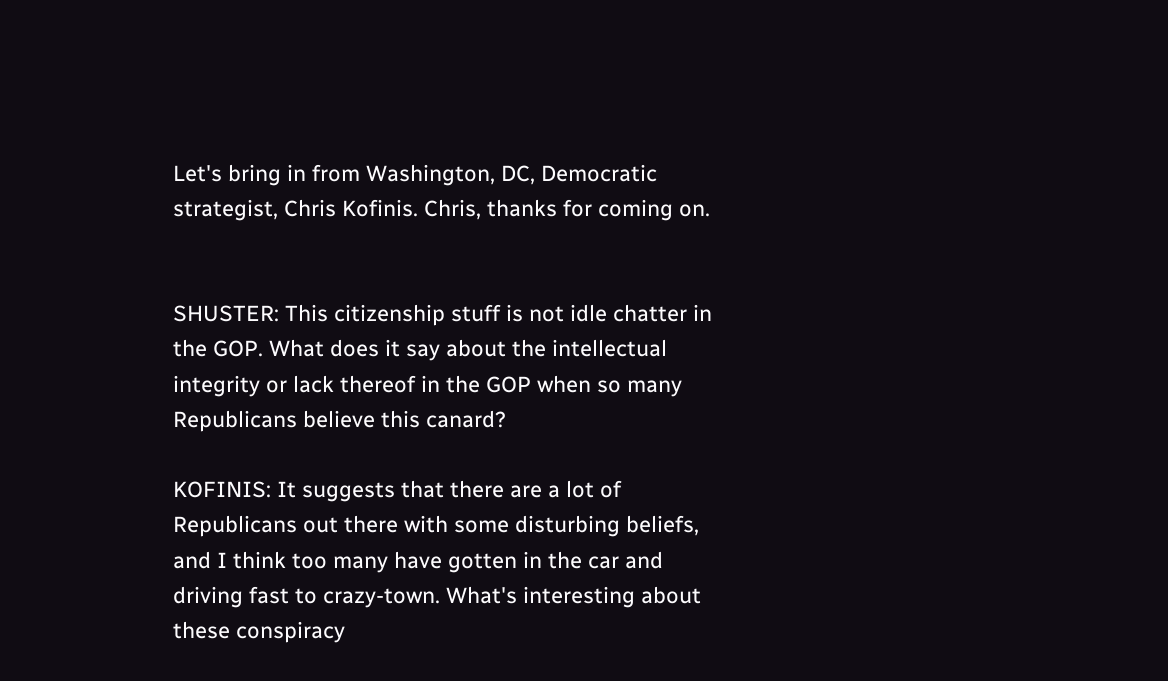Let's bring in from Washington, DC, Democratic strategist, Chris Kofinis. Chris, thanks for coming on.


SHUSTER: This citizenship stuff is not idle chatter in the GOP. What does it say about the intellectual integrity or lack thereof in the GOP when so many Republicans believe this canard?

KOFINIS: It suggests that there are a lot of Republicans out there with some disturbing beliefs, and I think too many have gotten in the car and driving fast to crazy-town. What's interesting about these conspiracy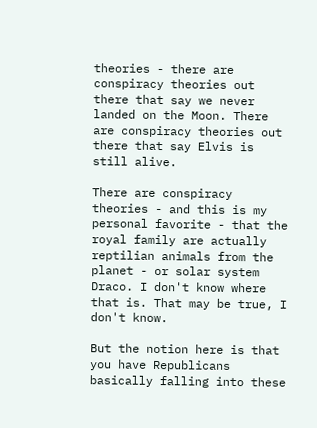theories - there are conspiracy theories out there that say we never landed on the Moon. There are conspiracy theories out there that say Elvis is still alive.

There are conspiracy theories - and this is my personal favorite - that the royal family are actually reptilian animals from the planet - or solar system Draco. I don't know where that is. That may be true, I don't know.

But the notion here is that you have Republicans basically falling into these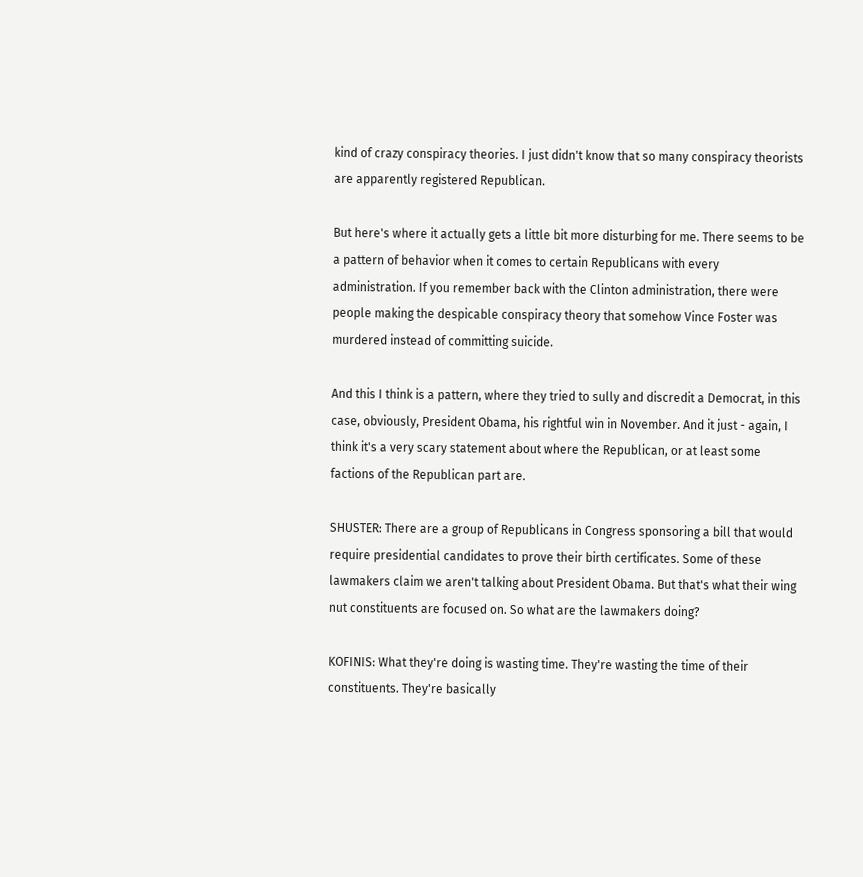kind of crazy conspiracy theories. I just didn't know that so many conspiracy theorists are apparently registered Republican.

But here's where it actually gets a little bit more disturbing for me. There seems to be a pattern of behavior when it comes to certain Republicans with every administration. If you remember back with the Clinton administration, there were people making the despicable conspiracy theory that somehow Vince Foster was murdered instead of committing suicide.

And this I think is a pattern, where they tried to sully and discredit a Democrat, in this case, obviously, President Obama, his rightful win in November. And it just - again, I think it's a very scary statement about where the Republican, or at least some factions of the Republican part are.

SHUSTER: There are a group of Republicans in Congress sponsoring a bill that would require presidential candidates to prove their birth certificates. Some of these lawmakers claim we aren't talking about President Obama. But that's what their wing nut constituents are focused on. So what are the lawmakers doing?

KOFINIS: What they're doing is wasting time. They're wasting the time of their constituents. They're basically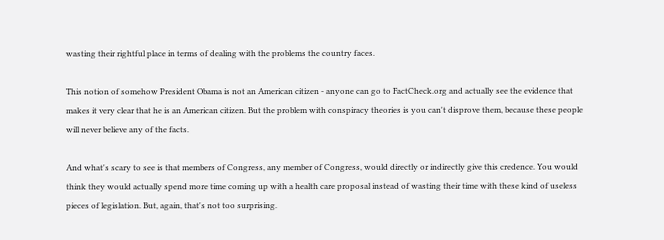wasting their rightful place in terms of dealing with the problems the country faces.

This notion of somehow President Obama is not an American citizen - anyone can go to FactCheck.org and actually see the evidence that makes it very clear that he is an American citizen. But the problem with conspiracy theories is you can't disprove them, because these people will never believe any of the facts.

And what's scary to see is that members of Congress, any member of Congress, would directly or indirectly give this credence. You would think they would actually spend more time coming up with a health care proposal instead of wasting their time with these kind of useless pieces of legislation. But, again, that's not too surprising.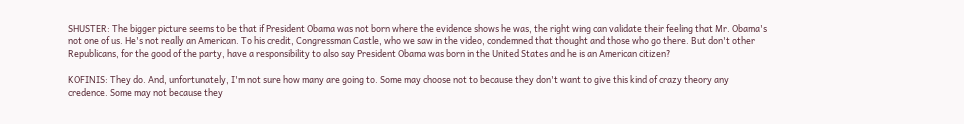SHUSTER: The bigger picture seems to be that if President Obama was not born where the evidence shows he was, the right wing can validate their feeling that Mr. Obama's not one of us. He's not really an American. To his credit, Congressman Castle, who we saw in the video, condemned that thought and those who go there. But don't other Republicans, for the good of the party, have a responsibility to also say President Obama was born in the United States and he is an American citizen?

KOFINIS: They do. And, unfortunately, I'm not sure how many are going to. Some may choose not to because they don't want to give this kind of crazy theory any credence. Some may not because they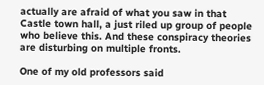actually are afraid of what you saw in that Castle town hall, a just riled up group of people who believe this. And these conspiracy theories are disturbing on multiple fronts.

One of my old professors said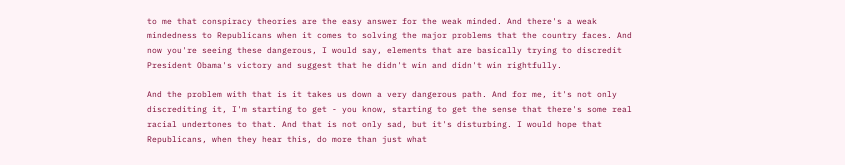to me that conspiracy theories are the easy answer for the weak minded. And there's a weak mindedness to Republicans when it comes to solving the major problems that the country faces. And now you're seeing these dangerous, I would say, elements that are basically trying to discredit President Obama's victory and suggest that he didn't win and didn't win rightfully.

And the problem with that is it takes us down a very dangerous path. And for me, it's not only discrediting it, I'm starting to get - you know, starting to get the sense that there's some real racial undertones to that. And that is not only sad, but it's disturbing. I would hope that Republicans, when they hear this, do more than just what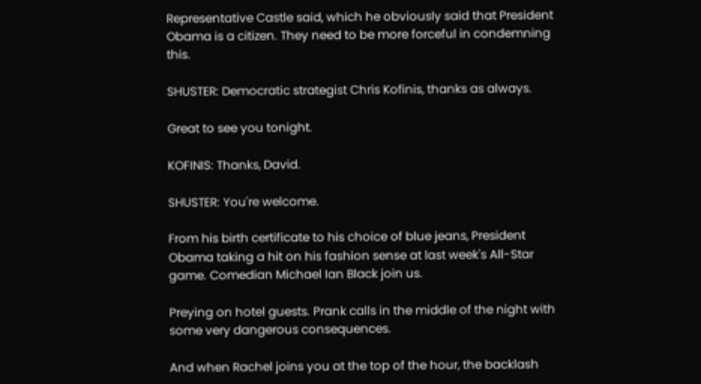Representative Castle said, which he obviously said that President Obama is a citizen. They need to be more forceful in condemning this.

SHUSTER: Democratic strategist Chris Kofinis, thanks as always.

Great to see you tonight.

KOFINIS: Thanks, David.

SHUSTER: You're welcome.

From his birth certificate to his choice of blue jeans, President Obama taking a hit on his fashion sense at last week's All-Star game. Comedian Michael Ian Black join us.

Preying on hotel guests. Prank calls in the middle of the night with some very dangerous consequences.

And when Rachel joins you at the top of the hour, the backlash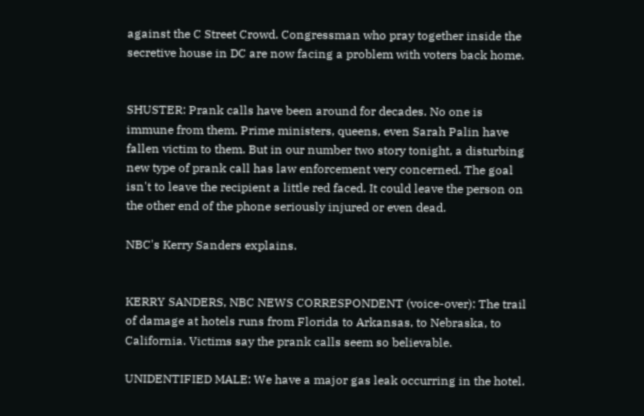against the C Street Crowd. Congressman who pray together inside the secretive house in DC are now facing a problem with voters back home.


SHUSTER: Prank calls have been around for decades. No one is immune from them. Prime ministers, queens, even Sarah Palin have fallen victim to them. But in our number two story tonight, a disturbing new type of prank call has law enforcement very concerned. The goal isn't to leave the recipient a little red faced. It could leave the person on the other end of the phone seriously injured or even dead.

NBC's Kerry Sanders explains.


KERRY SANDERS, NBC NEWS CORRESPONDENT (voice-over): The trail of damage at hotels runs from Florida to Arkansas, to Nebraska, to California. Victims say the prank calls seem so believable.

UNIDENTIFIED MALE: We have a major gas leak occurring in the hotel.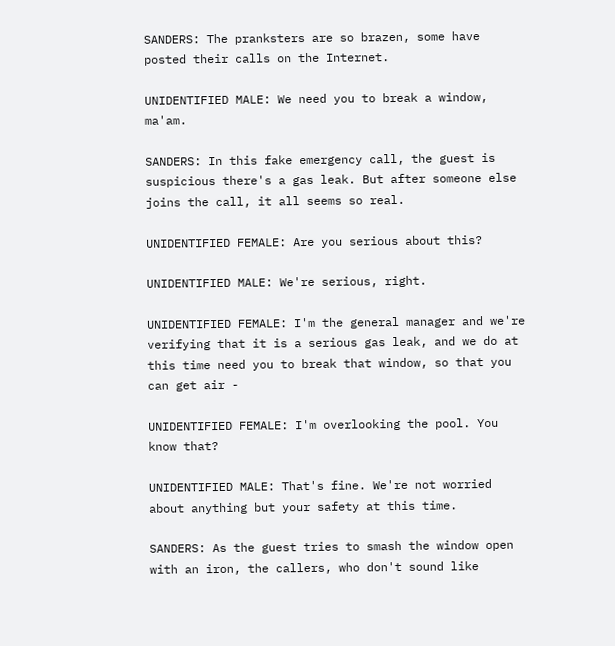SANDERS: The pranksters are so brazen, some have posted their calls on the Internet.

UNIDENTIFIED MALE: We need you to break a window, ma'am.

SANDERS: In this fake emergency call, the guest is suspicious there's a gas leak. But after someone else joins the call, it all seems so real.

UNIDENTIFIED FEMALE: Are you serious about this?

UNIDENTIFIED MALE: We're serious, right.

UNIDENTIFIED FEMALE: I'm the general manager and we're verifying that it is a serious gas leak, and we do at this time need you to break that window, so that you can get air -

UNIDENTIFIED FEMALE: I'm overlooking the pool. You know that?

UNIDENTIFIED MALE: That's fine. We're not worried about anything but your safety at this time.

SANDERS: As the guest tries to smash the window open with an iron, the callers, who don't sound like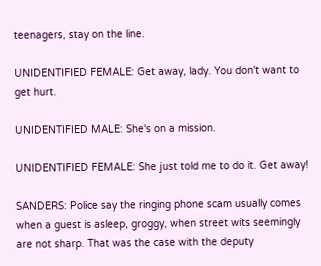teenagers, stay on the line.

UNIDENTIFIED FEMALE: Get away, lady. You don't want to get hurt.

UNIDENTIFIED MALE: She's on a mission.

UNIDENTIFIED FEMALE: She just told me to do it. Get away!

SANDERS: Police say the ringing phone scam usually comes when a guest is asleep, groggy, when street wits seemingly are not sharp. That was the case with the deputy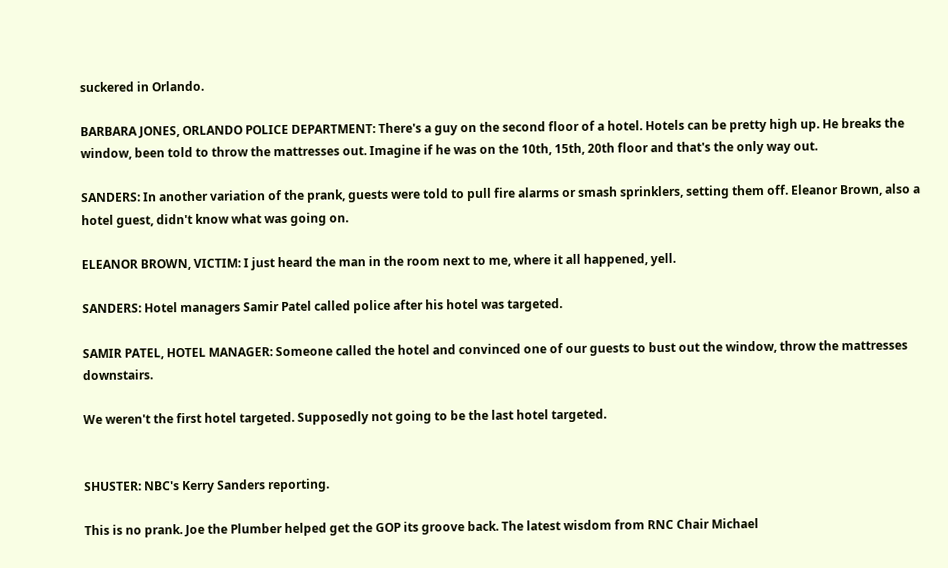suckered in Orlando.

BARBARA JONES, ORLANDO POLICE DEPARTMENT: There's a guy on the second floor of a hotel. Hotels can be pretty high up. He breaks the window, been told to throw the mattresses out. Imagine if he was on the 10th, 15th, 20th floor and that's the only way out.

SANDERS: In another variation of the prank, guests were told to pull fire alarms or smash sprinklers, setting them off. Eleanor Brown, also a hotel guest, didn't know what was going on.

ELEANOR BROWN, VICTIM: I just heard the man in the room next to me, where it all happened, yell.

SANDERS: Hotel managers Samir Patel called police after his hotel was targeted.

SAMIR PATEL, HOTEL MANAGER: Someone called the hotel and convinced one of our guests to bust out the window, throw the mattresses downstairs.

We weren't the first hotel targeted. Supposedly not going to be the last hotel targeted.


SHUSTER: NBC's Kerry Sanders reporting.

This is no prank. Joe the Plumber helped get the GOP its groove back. The latest wisdom from RNC Chair Michael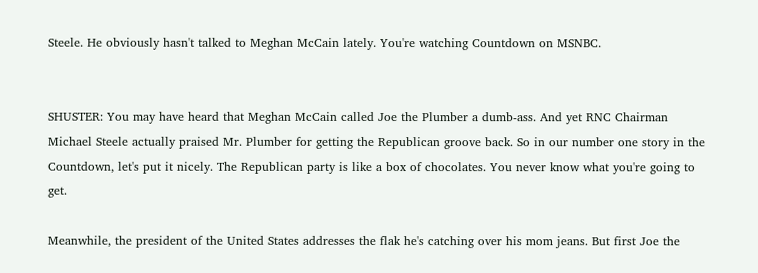Steele. He obviously hasn't talked to Meghan McCain lately. You're watching Countdown on MSNBC.


SHUSTER: You may have heard that Meghan McCain called Joe the Plumber a dumb-ass. And yet RNC Chairman Michael Steele actually praised Mr. Plumber for getting the Republican groove back. So in our number one story in the Countdown, let's put it nicely. The Republican party is like a box of chocolates. You never know what you're going to get.

Meanwhile, the president of the United States addresses the flak he's catching over his mom jeans. But first Joe the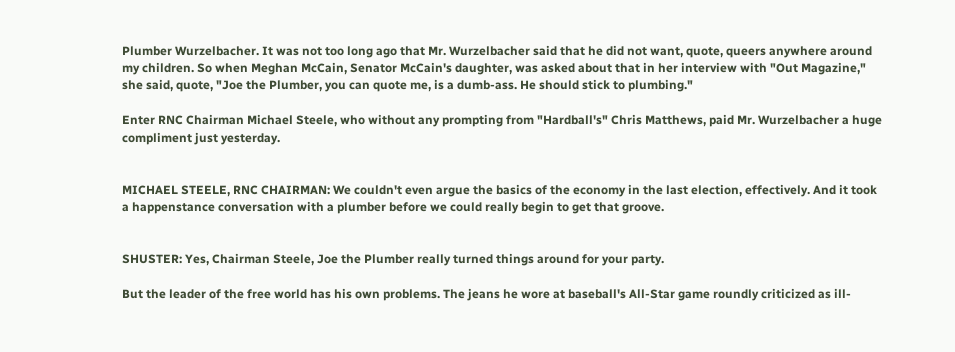Plumber Wurzelbacher. It was not too long ago that Mr. Wurzelbacher said that he did not want, quote, queers anywhere around my children. So when Meghan McCain, Senator McCain's daughter, was asked about that in her interview with "Out Magazine," she said, quote, "Joe the Plumber, you can quote me, is a dumb-ass. He should stick to plumbing."

Enter RNC Chairman Michael Steele, who without any prompting from "Hardball's" Chris Matthews, paid Mr. Wurzelbacher a huge compliment just yesterday.


MICHAEL STEELE, RNC CHAIRMAN: We couldn't even argue the basics of the economy in the last election, effectively. And it took a happenstance conversation with a plumber before we could really begin to get that groove.


SHUSTER: Yes, Chairman Steele, Joe the Plumber really turned things around for your party.

But the leader of the free world has his own problems. The jeans he wore at baseball's All-Star game roundly criticized as ill-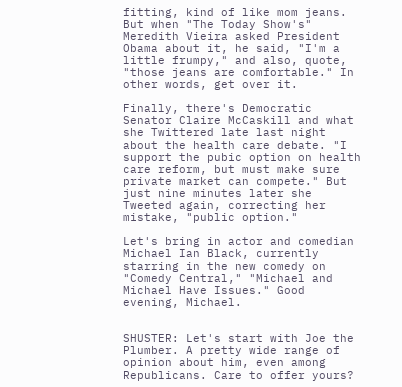fitting, kind of like mom jeans. But when "The Today Show's" Meredith Vieira asked President Obama about it, he said, "I'm a little frumpy," and also, quote, "those jeans are comfortable." In other words, get over it.

Finally, there's Democratic Senator Claire McCaskill and what she Twittered late last night about the health care debate. "I support the pubic option on health care reform, but must make sure private market can compete." But just nine minutes later she Tweeted again, correcting her mistake, "public option."

Let's bring in actor and comedian Michael Ian Black, currently starring in the new comedy on "Comedy Central," "Michael and Michael Have Issues." Good evening, Michael.


SHUSTER: Let's start with Joe the Plumber. A pretty wide range of opinion about him, even among Republicans. Care to offer yours?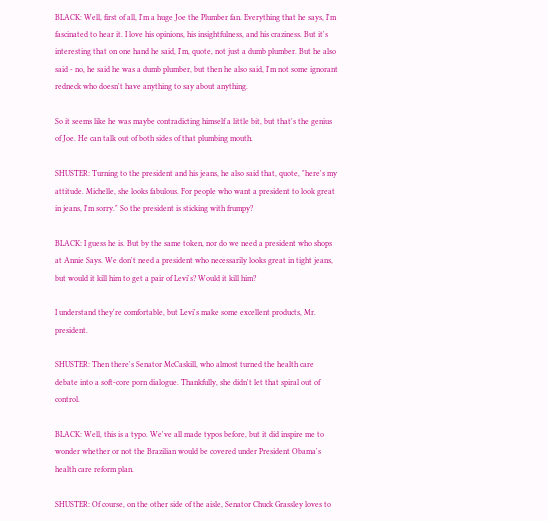BLACK: Well, first of all, I'm a huge Joe the Plumber fan. Everything that he says, I'm fascinated to hear it. I love his opinions, his insightfulness, and his craziness. But it's interesting that on one hand he said, I'm, quote, not just a dumb plumber. But he also said - no, he said he was a dumb plumber, but then he also said, I'm not some ignorant redneck who doesn't have anything to say about anything.

So it seems like he was maybe contradicting himself a little bit, but that's the genius of Joe. He can talk out of both sides of that plumbing mouth.

SHUSTER: Turning to the president and his jeans, he also said that, quote, "here's my attitude. Michelle, she looks fabulous. For people who want a president to look great in jeans, I'm sorry." So the president is sticking with frumpy?

BLACK: I guess he is. But by the same token, nor do we need a president who shops at Annie Says. We don't need a president who necessarily looks great in tight jeans, but would it kill him to get a pair of Levi's? Would it kill him?

I understand they're comfortable, but Levi's make some excellent products, Mr. president.

SHUSTER: Then there's Senator McCaskill, who almost turned the health care debate into a soft-core porn dialogue. Thankfully, she didn't let that spiral out of control.

BLACK: Well, this is a typo. We've all made typos before, but it did inspire me to wonder whether or not the Brazilian would be covered under President Obama's health care reform plan.

SHUSTER: Of course, on the other side of the aisle, Senator Chuck Grassley loves to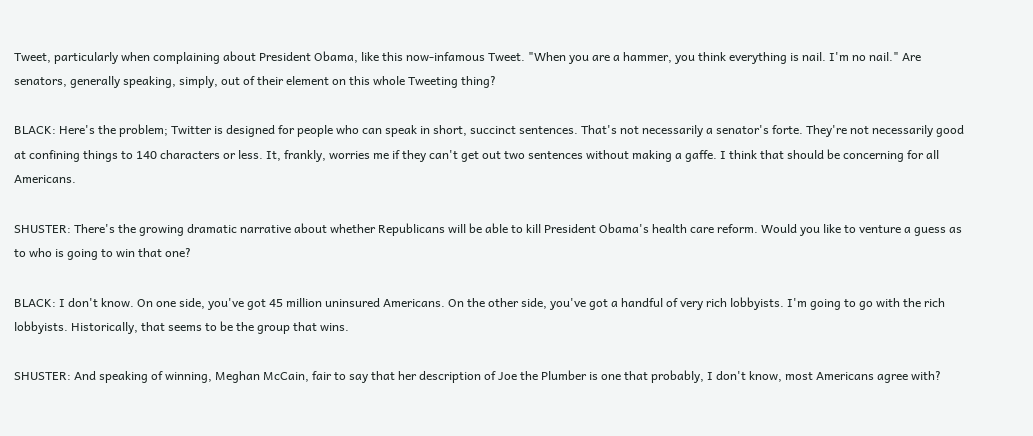Tweet, particularly when complaining about President Obama, like this now-infamous Tweet. "When you are a hammer, you think everything is nail. I'm no nail." Are senators, generally speaking, simply, out of their element on this whole Tweeting thing?

BLACK: Here's the problem; Twitter is designed for people who can speak in short, succinct sentences. That's not necessarily a senator's forte. They're not necessarily good at confining things to 140 characters or less. It, frankly, worries me if they can't get out two sentences without making a gaffe. I think that should be concerning for all Americans.

SHUSTER: There's the growing dramatic narrative about whether Republicans will be able to kill President Obama's health care reform. Would you like to venture a guess as to who is going to win that one?

BLACK: I don't know. On one side, you've got 45 million uninsured Americans. On the other side, you've got a handful of very rich lobbyists. I'm going to go with the rich lobbyists. Historically, that seems to be the group that wins.

SHUSTER: And speaking of winning, Meghan McCain, fair to say that her description of Joe the Plumber is one that probably, I don't know, most Americans agree with?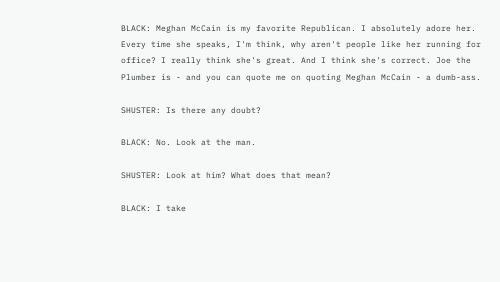BLACK: Meghan McCain is my favorite Republican. I absolutely adore her. Every time she speaks, I'm think, why aren't people like her running for office? I really think she's great. And I think she's correct. Joe the Plumber is - and you can quote me on quoting Meghan McCain - a dumb-ass.

SHUSTER: Is there any doubt?

BLACK: No. Look at the man.

SHUSTER: Look at him? What does that mean?

BLACK: I take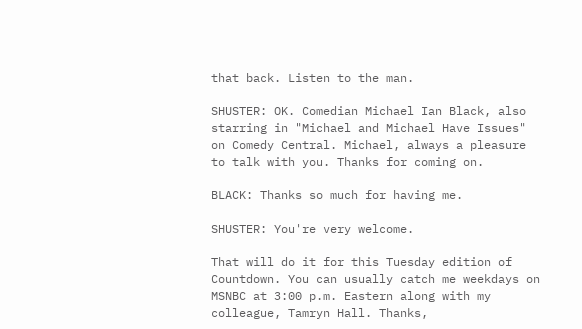that back. Listen to the man.

SHUSTER: OK. Comedian Michael Ian Black, also starring in "Michael and Michael Have Issues" on Comedy Central. Michael, always a pleasure to talk with you. Thanks for coming on.

BLACK: Thanks so much for having me.

SHUSTER: You're very welcome.

That will do it for this Tuesday edition of Countdown. You can usually catch me weekdays on MSNBC at 3:00 p.m. Eastern along with my colleague, Tamryn Hall. Thanks,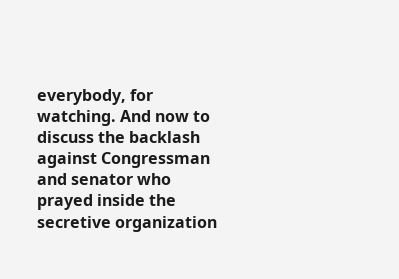everybody, for watching. And now to discuss the backlash against Congressman and senator who prayed inside the secretive organization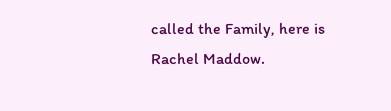called the Family, here is Rachel Maddow.